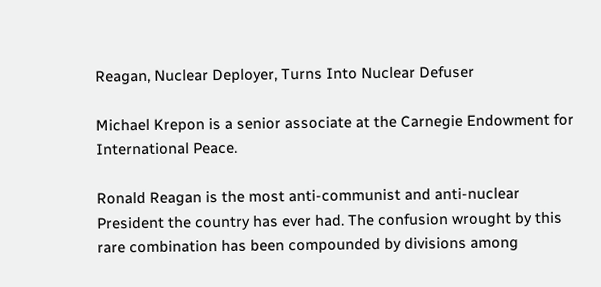Reagan, Nuclear Deployer, Turns Into Nuclear Defuser

Michael Krepon is a senior associate at the Carnegie Endowment for International Peace.

Ronald Reagan is the most anti-communist and anti-nuclear President the country has ever had. The confusion wrought by this rare combination has been compounded by divisions among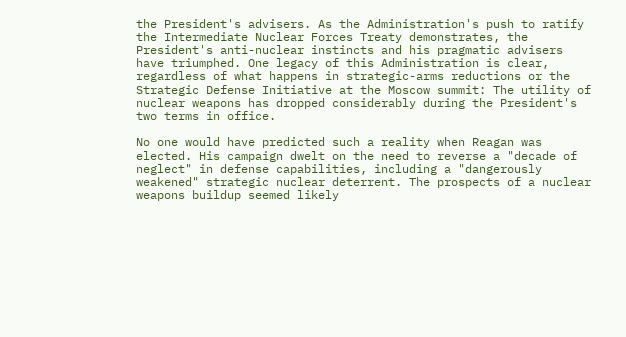the President's advisers. As the Administration's push to ratify the Intermediate Nuclear Forces Treaty demonstrates, the President's anti-nuclear instincts and his pragmatic advisers have triumphed. One legacy of this Administration is clear, regardless of what happens in strategic-arms reductions or the Strategic Defense Initiative at the Moscow summit: The utility of nuclear weapons has dropped considerably during the President's two terms in office.

No one would have predicted such a reality when Reagan was elected. His campaign dwelt on the need to reverse a "decade of neglect" in defense capabilities, including a "dangerously weakened" strategic nuclear deterrent. The prospects of a nuclear weapons buildup seemed likely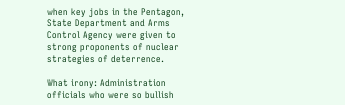when key jobs in the Pentagon, State Department and Arms Control Agency were given to strong proponents of nuclear strategies of deterrence.

What irony: Administration officials who were so bullish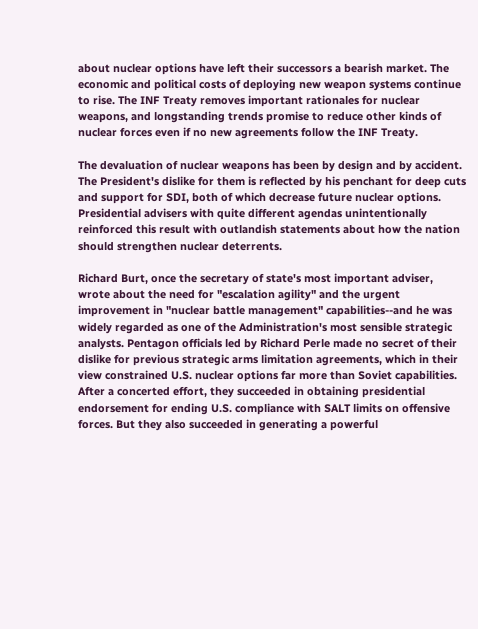about nuclear options have left their successors a bearish market. The economic and political costs of deploying new weapon systems continue to rise. The INF Treaty removes important rationales for nuclear weapons, and longstanding trends promise to reduce other kinds of nuclear forces even if no new agreements follow the INF Treaty.

The devaluation of nuclear weapons has been by design and by accident. The President's dislike for them is reflected by his penchant for deep cuts and support for SDI, both of which decrease future nuclear options. Presidential advisers with quite different agendas unintentionally reinforced this result with outlandish statements about how the nation should strengthen nuclear deterrents.

Richard Burt, once the secretary of state's most important adviser, wrote about the need for "escalation agility" and the urgent improvement in "nuclear battle management" capabilities--and he was widely regarded as one of the Administration's most sensible strategic analysts. Pentagon officials led by Richard Perle made no secret of their dislike for previous strategic arms limitation agreements, which in their view constrained U.S. nuclear options far more than Soviet capabilities. After a concerted effort, they succeeded in obtaining presidential endorsement for ending U.S. compliance with SALT limits on offensive forces. But they also succeeded in generating a powerful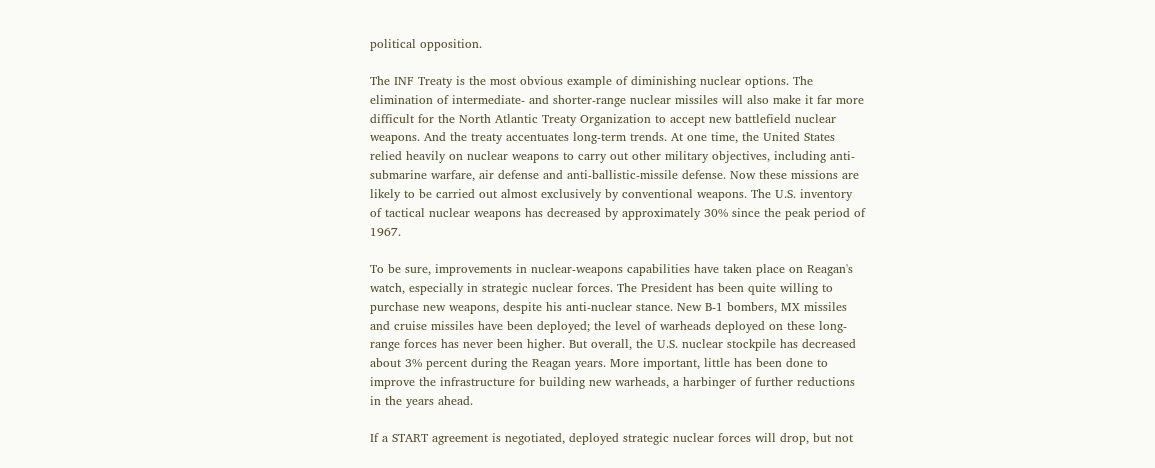political opposition.

The INF Treaty is the most obvious example of diminishing nuclear options. The elimination of intermediate- and shorter-range nuclear missiles will also make it far more difficult for the North Atlantic Treaty Organization to accept new battlefield nuclear weapons. And the treaty accentuates long-term trends. At one time, the United States relied heavily on nuclear weapons to carry out other military objectives, including anti-submarine warfare, air defense and anti-ballistic-missile defense. Now these missions are likely to be carried out almost exclusively by conventional weapons. The U.S. inventory of tactical nuclear weapons has decreased by approximately 30% since the peak period of 1967.

To be sure, improvements in nuclear-weapons capabilities have taken place on Reagan's watch, especially in strategic nuclear forces. The President has been quite willing to purchase new weapons, despite his anti-nuclear stance. New B-1 bombers, MX missiles and cruise missiles have been deployed; the level of warheads deployed on these long-range forces has never been higher. But overall, the U.S. nuclear stockpile has decreased about 3% percent during the Reagan years. More important, little has been done to improve the infrastructure for building new warheads, a harbinger of further reductions in the years ahead.

If a START agreement is negotiated, deployed strategic nuclear forces will drop, but not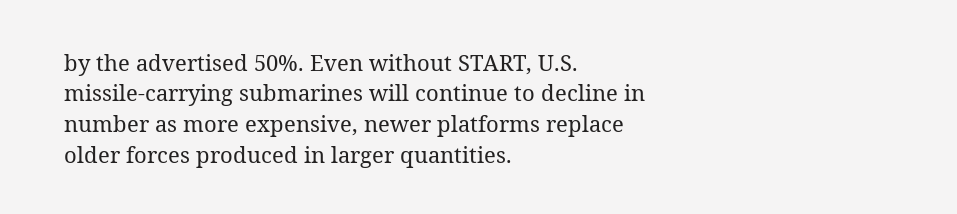by the advertised 50%. Even without START, U.S. missile-carrying submarines will continue to decline in number as more expensive, newer platforms replace older forces produced in larger quantities.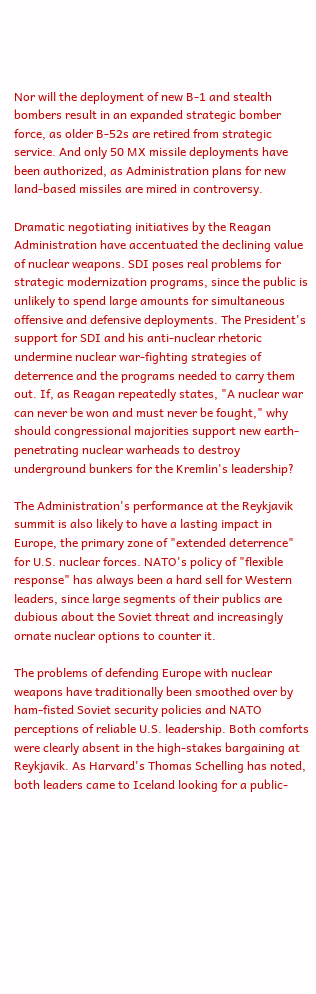Nor will the deployment of new B-1 and stealth bombers result in an expanded strategic bomber force, as older B-52s are retired from strategic service. And only 50 MX missile deployments have been authorized, as Administration plans for new land-based missiles are mired in controversy.

Dramatic negotiating initiatives by the Reagan Administration have accentuated the declining value of nuclear weapons. SDI poses real problems for strategic modernization programs, since the public is unlikely to spend large amounts for simultaneous offensive and defensive deployments. The President's support for SDI and his anti-nuclear rhetoric undermine nuclear war-fighting strategies of deterrence and the programs needed to carry them out. If, as Reagan repeatedly states, "A nuclear war can never be won and must never be fought," why should congressional majorities support new earth-penetrating nuclear warheads to destroy underground bunkers for the Kremlin's leadership?

The Administration's performance at the Reykjavik summit is also likely to have a lasting impact in Europe, the primary zone of "extended deterrence" for U.S. nuclear forces. NATO's policy of "flexible response" has always been a hard sell for Western leaders, since large segments of their publics are dubious about the Soviet threat and increasingly ornate nuclear options to counter it.

The problems of defending Europe with nuclear weapons have traditionally been smoothed over by ham-fisted Soviet security policies and NATO perceptions of reliable U.S. leadership. Both comforts were clearly absent in the high-stakes bargaining at Reykjavik. As Harvard's Thomas Schelling has noted, both leaders came to Iceland looking for a public-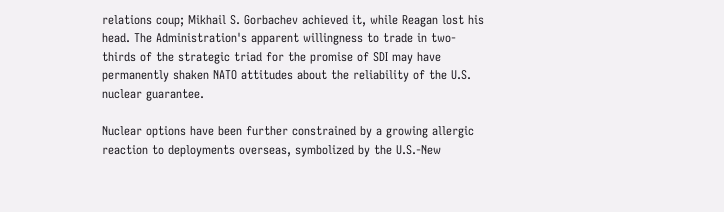relations coup; Mikhail S. Gorbachev achieved it, while Reagan lost his head. The Administration's apparent willingness to trade in two-thirds of the strategic triad for the promise of SDI may have permanently shaken NATO attitudes about the reliability of the U.S. nuclear guarantee.

Nuclear options have been further constrained by a growing allergic reaction to deployments overseas, symbolized by the U.S.-New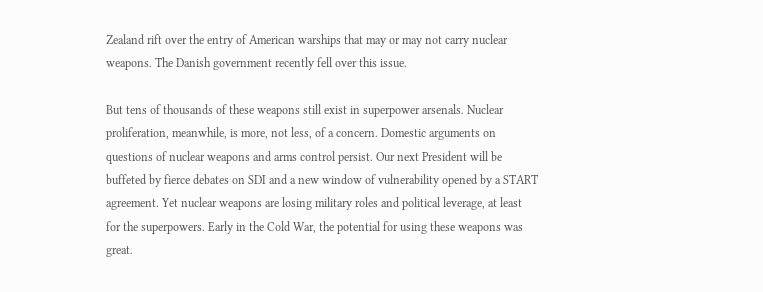Zealand rift over the entry of American warships that may or may not carry nuclear weapons. The Danish government recently fell over this issue.

But tens of thousands of these weapons still exist in superpower arsenals. Nuclear proliferation, meanwhile, is more, not less, of a concern. Domestic arguments on questions of nuclear weapons and arms control persist. Our next President will be buffeted by fierce debates on SDI and a new window of vulnerability opened by a START agreement. Yet nuclear weapons are losing military roles and political leverage, at least for the superpowers. Early in the Cold War, the potential for using these weapons was great.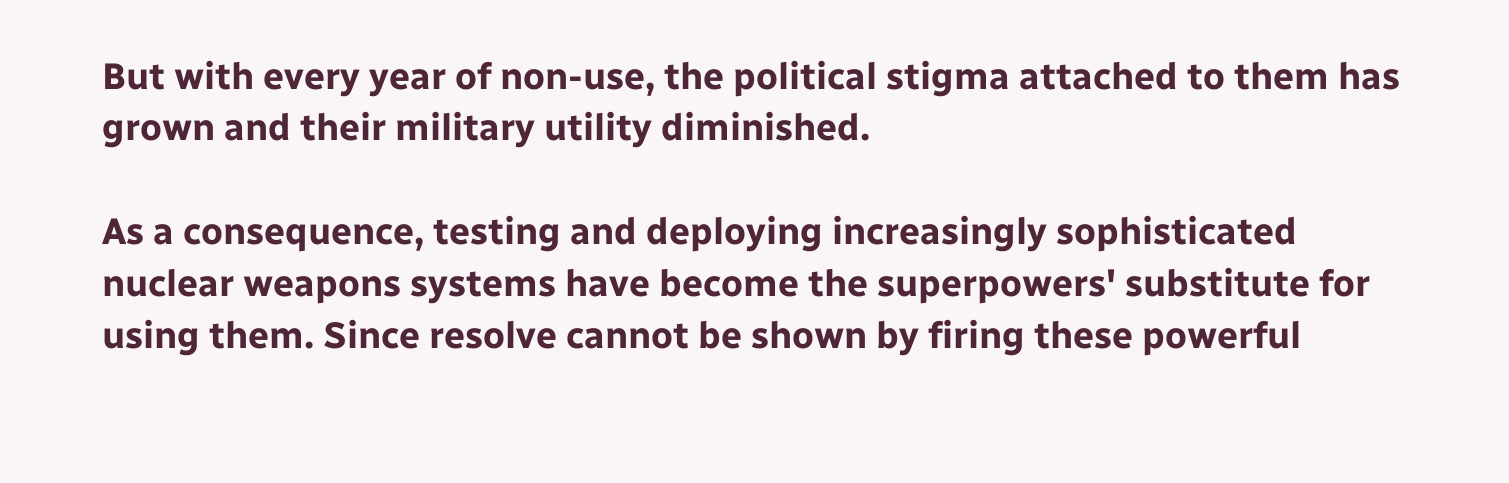But with every year of non-use, the political stigma attached to them has grown and their military utility diminished.

As a consequence, testing and deploying increasingly sophisticated nuclear weapons systems have become the superpowers' substitute for using them. Since resolve cannot be shown by firing these powerful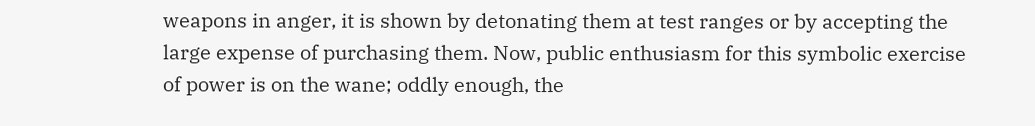weapons in anger, it is shown by detonating them at test ranges or by accepting the large expense of purchasing them. Now, public enthusiasm for this symbolic exercise of power is on the wane; oddly enough, the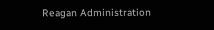Reagan Administration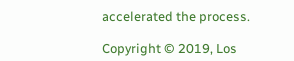accelerated the process.

Copyright © 2019, Los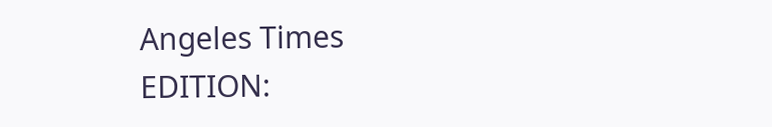Angeles Times
EDITION: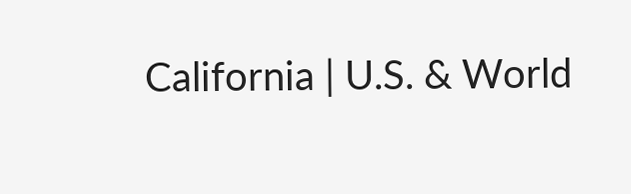California | U.S. & World